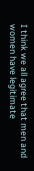I think we all agree that men and women have legitimate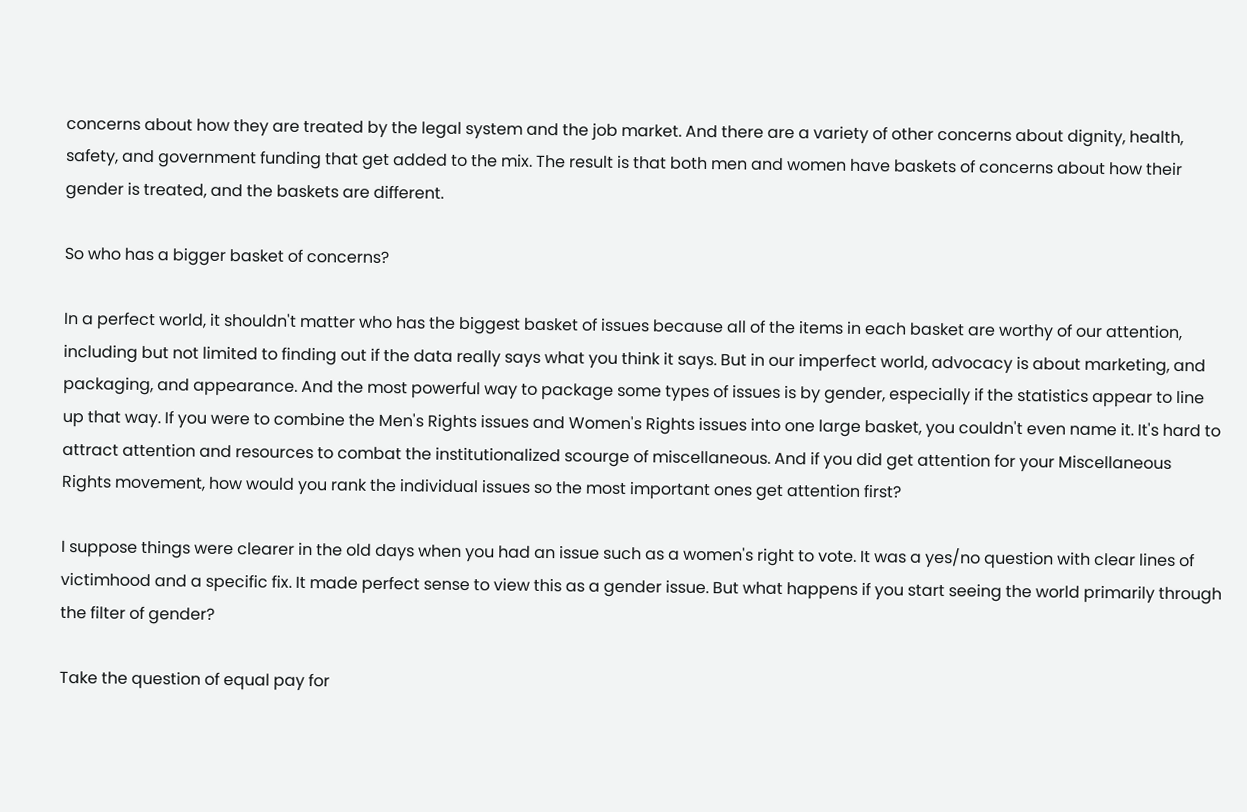concerns about how they are treated by the legal system and the job market. And there are a variety of other concerns about dignity, health, safety, and government funding that get added to the mix. The result is that both men and women have baskets of concerns about how their gender is treated, and the baskets are different.

So who has a bigger basket of concerns?

In a perfect world, it shouldn't matter who has the biggest basket of issues because all of the items in each basket are worthy of our attention, including but not limited to finding out if the data really says what you think it says. But in our imperfect world, advocacy is about marketing, and packaging, and appearance. And the most powerful way to package some types of issues is by gender, especially if the statistics appear to line up that way. If you were to combine the Men's Rights issues and Women's Rights issues into one large basket, you couldn't even name it. It's hard to attract attention and resources to combat the institutionalized scourge of miscellaneous. And if you did get attention for your Miscellaneous Rights movement, how would you rank the individual issues so the most important ones get attention first?

I suppose things were clearer in the old days when you had an issue such as a women's right to vote. It was a yes/no question with clear lines of victimhood and a specific fix. It made perfect sense to view this as a gender issue. But what happens if you start seeing the world primarily through the filter of gender?

Take the question of equal pay for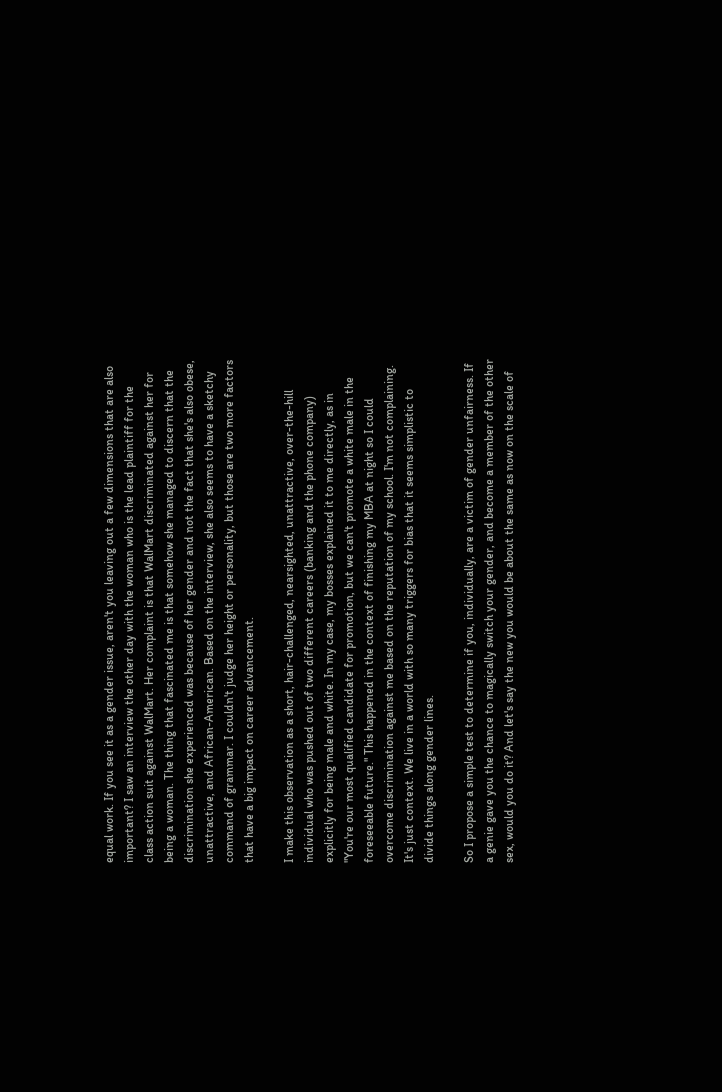equal work. If you see it as a gender issue, aren't you leaving out a few dimensions that are also important? I saw an interview the other day with the woman who is the lead plaintiff for the class action suit against WalMart. Her complaint is that WalMart discriminated against her for being a woman. The thing that fascinated me is that somehow she managed to discern that the discrimination she experienced was because of her gender and not the fact that she's also obese, unattractive, and African-American. Based on the interview, she also seems to have a sketchy command of grammar. I couldn't judge her height or personality, but those are two more factors that have a big impact on career advancement.

I make this observation as a short, hair-challenged, nearsighted, unattractive, over-the-hill individual who was pushed out of two different careers (banking and the phone company) explicitly for being male and white. In my case, my bosses explained it to me directly, as in "You're our most qualified candidate for promotion, but we can't promote a white male in the foreseeable future." This happened in the context of finishing my MBA at night so I could overcome discrimination against me based on the reputation of my school. I'm not complaining. It's just context. We live in a world with so many triggers for bias that it seems simplistic to divide things along gender lines.

So I propose a simple test to determine if you, individually, are a victim of gender unfairness. If a genie gave you the chance to magically switch your gender, and become a member of the other sex, would you do it? And let's say the new you would be about the same as now on the scale of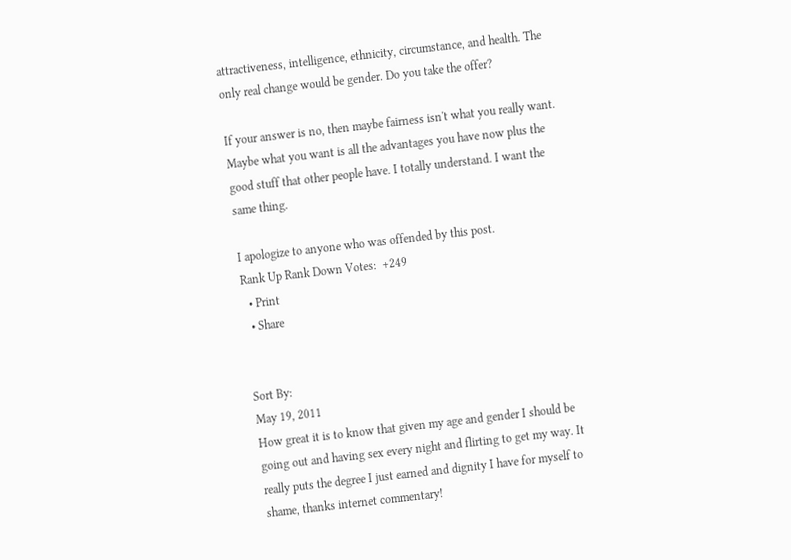attractiveness, intelligence, ethnicity, circumstance, and health. The only real change would be gender. Do you take the offer?

If your answer is no, then maybe fairness isn't what you really want. Maybe what you want is all the advantages you have now plus the good stuff that other people have. I totally understand. I want the same thing.

I apologize to anyone who was offended by this post.
Rank Up Rank Down Votes:  +249
  • Print
  • Share


Sort By:
May 19, 2011
How great it is to know that given my age and gender I should be going out and having sex every night and flirting to get my way. It really puts the degree I just earned and dignity I have for myself to shame, thanks internet commentary!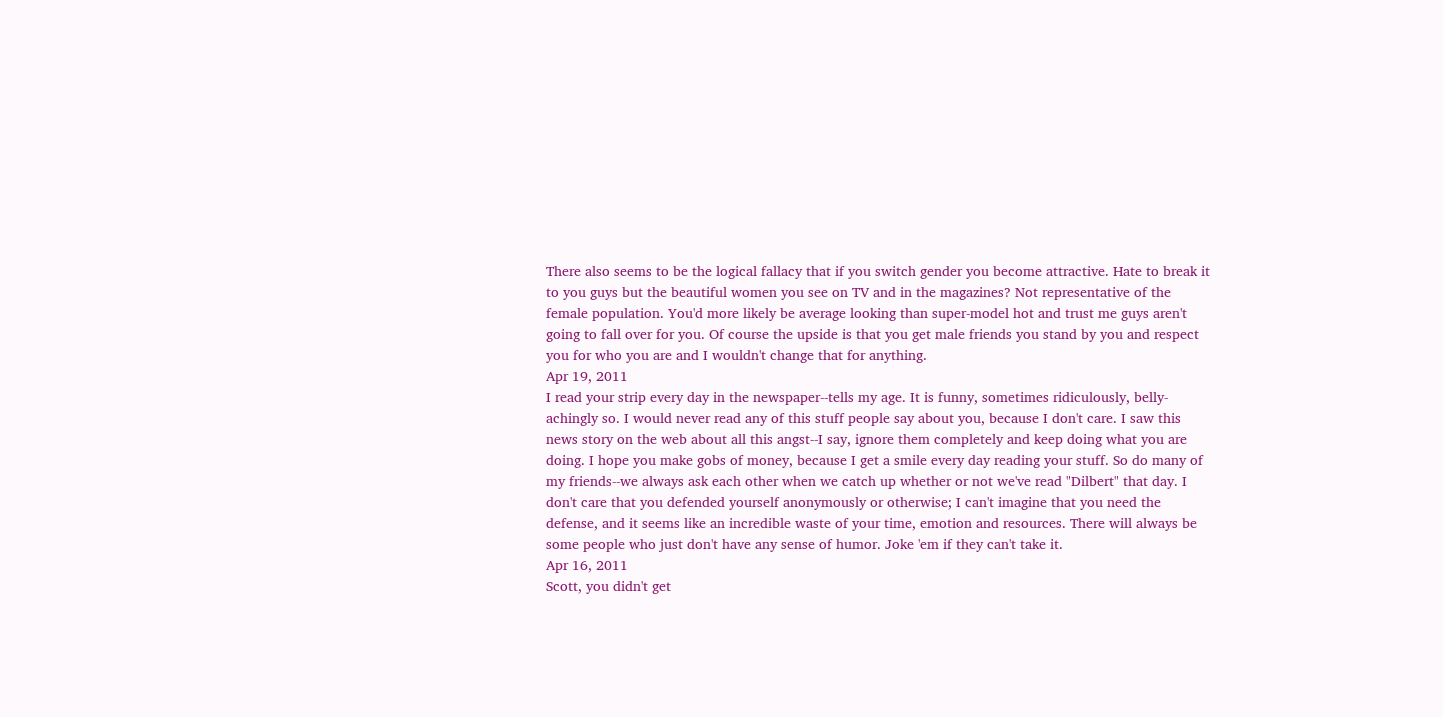There also seems to be the logical fallacy that if you switch gender you become attractive. Hate to break it to you guys but the beautiful women you see on TV and in the magazines? Not representative of the female population. You'd more likely be average looking than super-model hot and trust me guys aren't going to fall over for you. Of course the upside is that you get male friends you stand by you and respect you for who you are and I wouldn't change that for anything.
Apr 19, 2011
I read your strip every day in the newspaper--tells my age. It is funny, sometimes ridiculously, belly-achingly so. I would never read any of this stuff people say about you, because I don't care. I saw this news story on the web about all this angst--I say, ignore them completely and keep doing what you are doing. I hope you make gobs of money, because I get a smile every day reading your stuff. So do many of my friends--we always ask each other when we catch up whether or not we've read "Dilbert" that day. I don't care that you defended yourself anonymously or otherwise; I can't imagine that you need the defense, and it seems like an incredible waste of your time, emotion and resources. There will always be some people who just don't have any sense of humor. Joke 'em if they can't take it.
Apr 16, 2011
Scott, you didn't get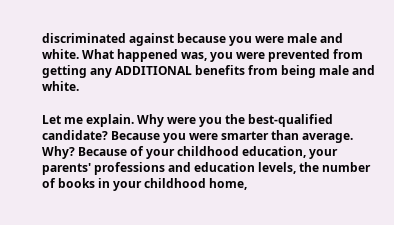discriminated against because you were male and white. What happened was, you were prevented from getting any ADDITIONAL benefits from being male and white.

Let me explain. Why were you the best-qualified candidate? Because you were smarter than average. Why? Because of your childhood education, your parents' professions and education levels, the number of books in your childhood home,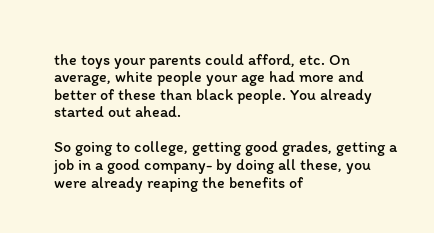the toys your parents could afford, etc. On average, white people your age had more and better of these than black people. You already started out ahead.

So going to college, getting good grades, getting a job in a good company- by doing all these, you were already reaping the benefits of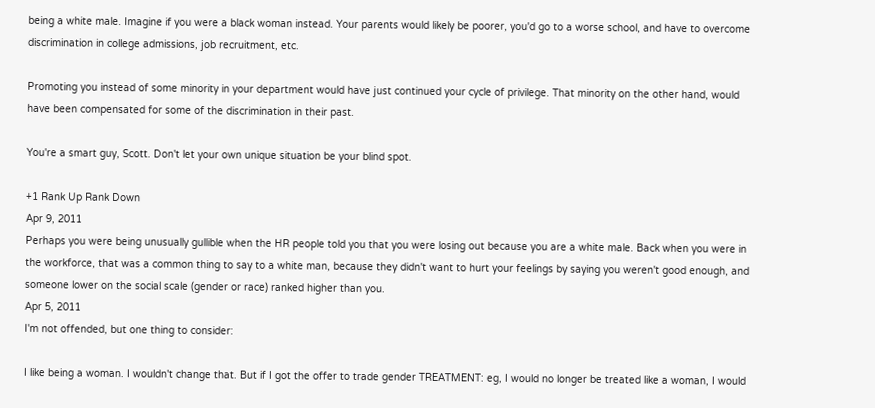being a white male. Imagine if you were a black woman instead. Your parents would likely be poorer, you'd go to a worse school, and have to overcome discrimination in college admissions, job recruitment, etc.

Promoting you instead of some minority in your department would have just continued your cycle of privilege. That minority on the other hand, would have been compensated for some of the discrimination in their past.

You're a smart guy, Scott. Don't let your own unique situation be your blind spot.

+1 Rank Up Rank Down
Apr 9, 2011
Perhaps you were being unusually gullible when the HR people told you that you were losing out because you are a white male. Back when you were in the workforce, that was a common thing to say to a white man, because they didn't want to hurt your feelings by saying you weren't good enough, and someone lower on the social scale (gender or race) ranked higher than you.
Apr 5, 2011
I'm not offended, but one thing to consider:

I like being a woman. I wouldn't change that. But if I got the offer to trade gender TREATMENT: eg, I would no longer be treated like a woman, I would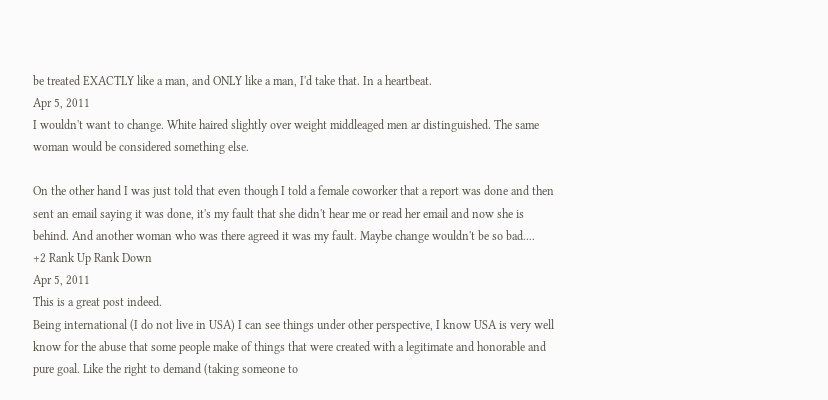be treated EXACTLY like a man, and ONLY like a man, I'd take that. In a heartbeat.
Apr 5, 2011
I wouldn't want to change. White haired slightly over weight middleaged men ar distinguished. The same woman would be considered something else.

On the other hand I was just told that even though I told a female coworker that a report was done and then sent an email saying it was done, it's my fault that she didn't hear me or read her email and now she is behind. And another woman who was there agreed it was my fault. Maybe change wouldn't be so bad....
+2 Rank Up Rank Down
Apr 5, 2011
This is a great post indeed.
Being international (I do not live in USA) I can see things under other perspective, I know USA is very well know for the abuse that some people make of things that were created with a legitimate and honorable and pure goal. Like the right to demand (taking someone to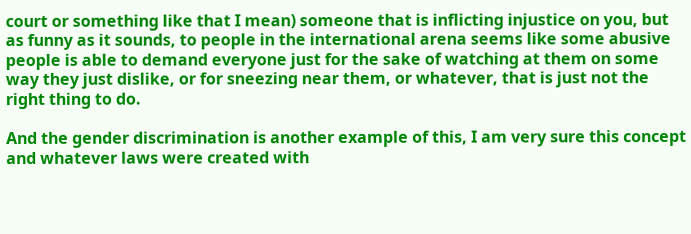court or something like that I mean) someone that is inflicting injustice on you, but as funny as it sounds, to people in the international arena seems like some abusive people is able to demand everyone just for the sake of watching at them on some way they just dislike, or for sneezing near them, or whatever, that is just not the right thing to do.

And the gender discrimination is another example of this, I am very sure this concept and whatever laws were created with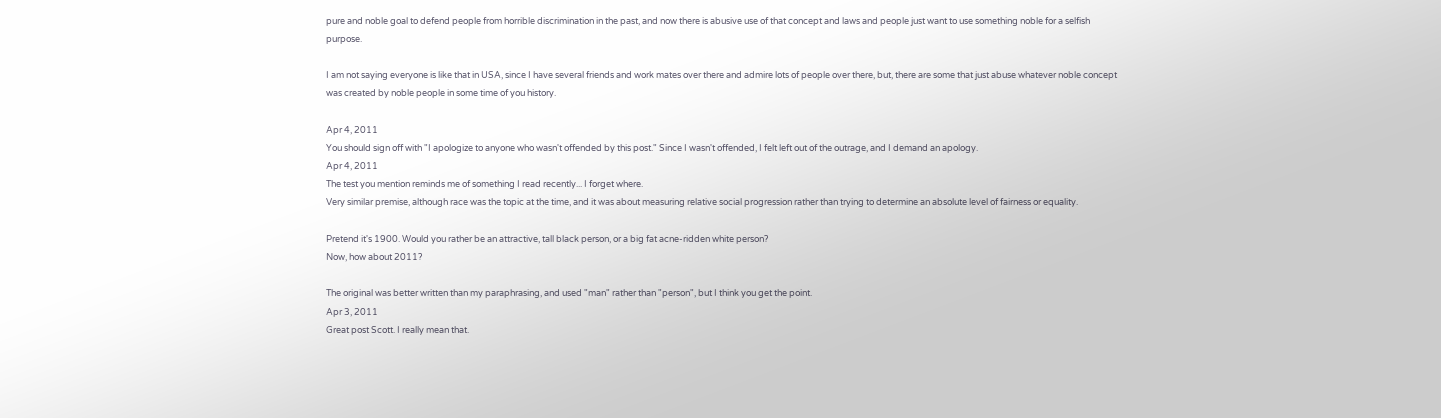pure and noble goal to defend people from horrible discrimination in the past, and now there is abusive use of that concept and laws and people just want to use something noble for a selfish purpose.

I am not saying everyone is like that in USA, since I have several friends and work mates over there and admire lots of people over there, but, there are some that just abuse whatever noble concept was created by noble people in some time of you history.

Apr 4, 2011
You should sign off with "I apologize to anyone who wasn't offended by this post." Since I wasn't offended, I felt left out of the outrage, and I demand an apology.
Apr 4, 2011
The test you mention reminds me of something I read recently... I forget where.
Very similar premise, although race was the topic at the time, and it was about measuring relative social progression rather than trying to determine an absolute level of fairness or equality.

Pretend it's 1900. Would you rather be an attractive, tall black person, or a big fat acne-ridden white person?
Now, how about 2011?

The original was better written than my paraphrasing, and used "man" rather than "person", but I think you get the point.
Apr 3, 2011
Great post Scott. I really mean that.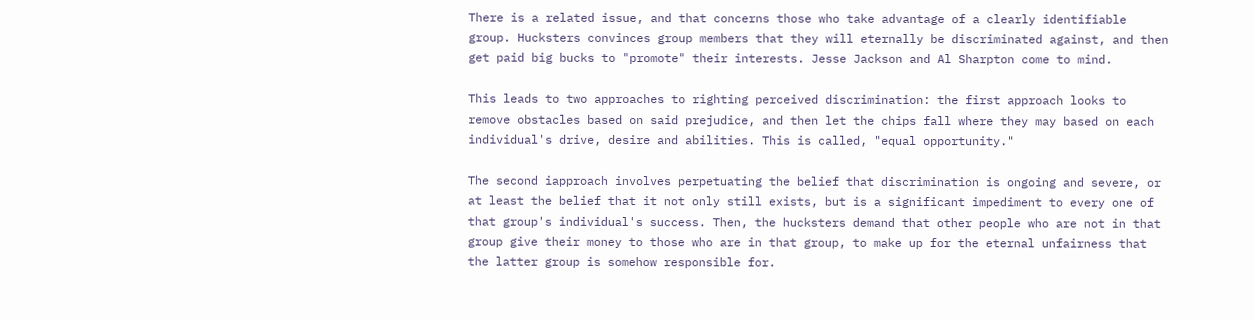There is a related issue, and that concerns those who take advantage of a clearly identifiable group. Hucksters convinces group members that they will eternally be discriminated against, and then get paid big bucks to "promote" their interests. Jesse Jackson and Al Sharpton come to mind.

This leads to two approaches to righting perceived discrimination: the first approach looks to remove obstacles based on said prejudice, and then let the chips fall where they may based on each individual's drive, desire and abilities. This is called, "equal opportunity."

The second iapproach involves perpetuating the belief that discrimination is ongoing and severe, or at least the belief that it not only still exists, but is a significant impediment to every one of that group's individual's success. Then, the hucksters demand that other people who are not in that group give their money to those who are in that group, to make up for the eternal unfairness that the latter group is somehow responsible for.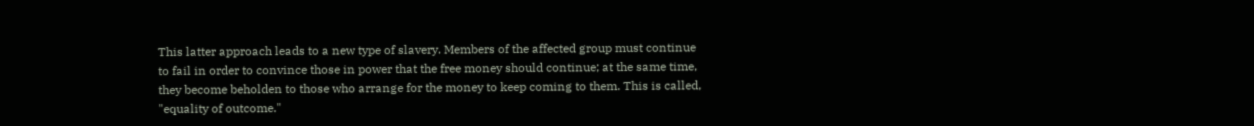This latter approach leads to a new type of slavery. Members of the affected group must continue to fail in order to convince those in power that the free money should continue; at the same time, they become beholden to those who arrange for the money to keep coming to them. This is called, "equality of outcome."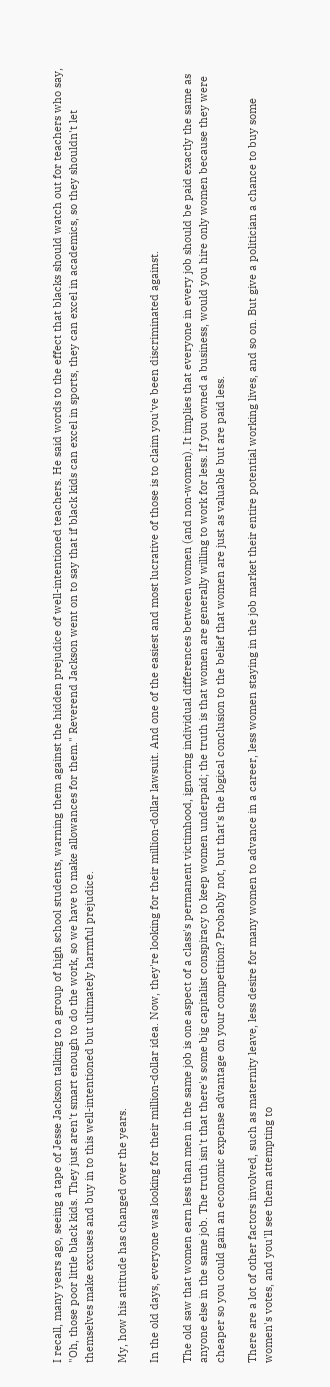I recall, many years ago, seeing a tape of Jesse Jackson talking to a group of high school students, warning them against the hidden prejudice of well-intentioned teachers. He said words to the effect that blacks should watch out for teachers who say, "Oh, those poor little black kids. They just aren't smart enough to do the work, so we have to make allowances for them." Reverend Jackson went on to say that if black kids can excel in sports, they can excel in academics, so they shouldn't let themselves make excuses and buy in to this well-intentioned but ultimately harmful prejudice.

My, how his attitude has changed over the years.

In the old days, everyone was looking for their million-dollar idea. Now, they're looking for their million-dollar lawsuit. And one of the easiest and most lucrative of those is to claim you've been discriminated against.

The old saw that women earn less than men in the same job is one aspect of a class's permanent victimhood, ignoring individual differences between women (and non-women). It implies that everyone in every job should be paid exactly the same as anyone else in the same job. The truth isn't that there's some big capitalist conspiracy to keep women underpaid; the truth is that women are generally willing to work for less. If you owned a business, would you hire only women because they were cheaper so you could gain an economic expense advantage on your competition? Probably not, but that's the logical conclusion to the belief that women are just as valuable but are paid less.

There are a lot of other factors involved, such as maternity leave, less desire for many women to advance in a career, less women staying in the job market their entire potential working lives, and so on. But give a politician a chance to buy some women's votes, and you'll see them attempting to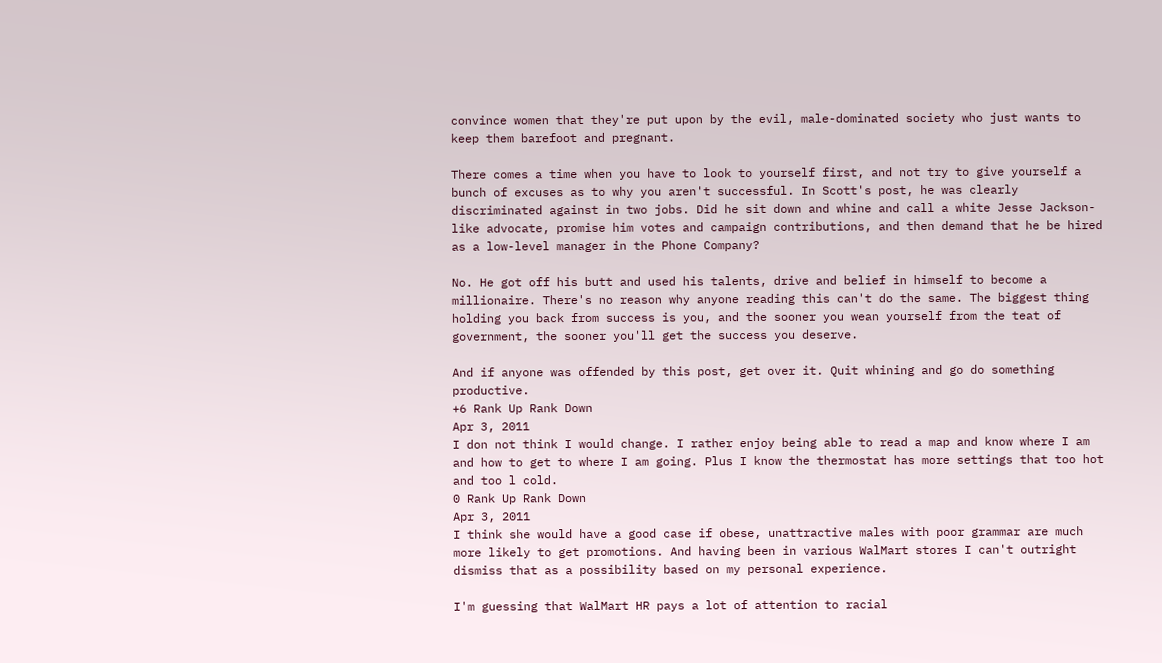convince women that they're put upon by the evil, male-dominated society who just wants to keep them barefoot and pregnant.

There comes a time when you have to look to yourself first, and not try to give yourself a bunch of excuses as to why you aren't successful. In Scott's post, he was clearly discriminated against in two jobs. Did he sit down and whine and call a white Jesse Jackson-like advocate, promise him votes and campaign contributions, and then demand that he be hired as a low-level manager in the Phone Company?

No. He got off his butt and used his talents, drive and belief in himself to become a millionaire. There's no reason why anyone reading this can't do the same. The biggest thing holding you back from success is you, and the sooner you wean yourself from the teat of government, the sooner you'll get the success you deserve.

And if anyone was offended by this post, get over it. Quit whining and go do something productive.
+6 Rank Up Rank Down
Apr 3, 2011
I don not think I would change. I rather enjoy being able to read a map and know where I am and how to get to where I am going. Plus I know the thermostat has more settings that too hot and too l cold.
0 Rank Up Rank Down
Apr 3, 2011
I think she would have a good case if obese, unattractive males with poor grammar are much more likely to get promotions. And having been in various WalMart stores I can't outright dismiss that as a possibility based on my personal experience.

I'm guessing that WalMart HR pays a lot of attention to racial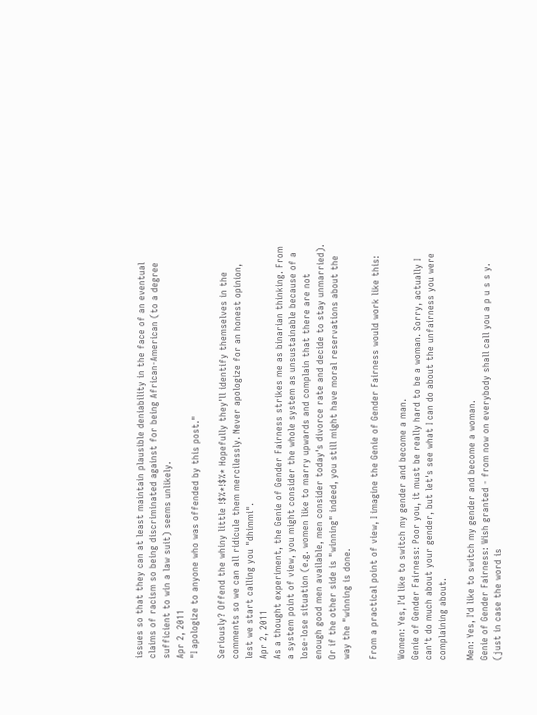issues so that they can at least maintain plausible deniability in the face of an eventual claims of racism so being discriminated against for being African-American (to a degree sufficient to win a law suit) seems unlikely.
Apr 2, 2011
"I apologize to anyone who was offended by this post."

Seriously? Offend the whiny little !$%*!$%* Hopefully they'll identify themselves in the comments so we can all ridicule them mercilessly. Never apologize for an honest opinion, lest we start calling you "dhimmi".
Apr 2, 2011
As a thought experiment, the Genie of Gender Fairness strikes me as binarian thinking. From a system point of view, you might consider the whole system as unsustainable because of a lose-lose situation (e.g. women like to marry upwards and complain that there are not enough good men available, men consider today's divorce rate and decide to stay unmarried). Or if the other side is "winning" indeed, you still might have moral reservations about the way the "winning is done.

From a practical point of view, I imagine the Genie of Gender Fairness would work like this:

Women: Yes, I'd like to switch my gender and become a man.
Genie of Gender Fairness: Poor you, it must be really hard to be a woman. Sorry, actually I can't do much about your gender, but let's see what I can do about the unfairness you were complaining about.

Men: Yes, I'd like to switch my gender and become a woman.
Genie of Gender Fairness: Wish granted - from now on everybody shall call you a p u s s y. (just in case the word is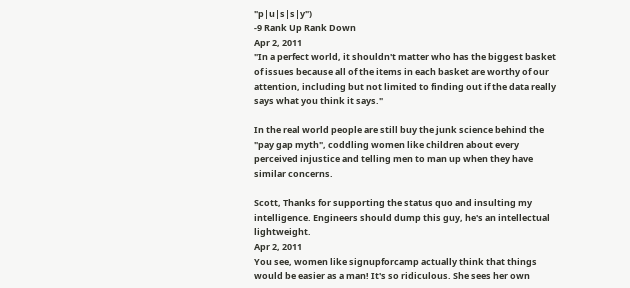"p|u|s|s|y")
-9 Rank Up Rank Down
Apr 2, 2011
"In a perfect world, it shouldn't matter who has the biggest basket of issues because all of the items in each basket are worthy of our attention, including but not limited to finding out if the data really says what you think it says."

In the real world people are still buy the junk science behind the "pay gap myth", coddling women like children about every perceived injustice and telling men to man up when they have similar concerns.

Scott, Thanks for supporting the status quo and insulting my intelligence. Engineers should dump this guy, he's an intellectual lightweight.
Apr 2, 2011
You see, women like signupforcamp actually think that things would be easier as a man! It's so ridiculous. She sees her own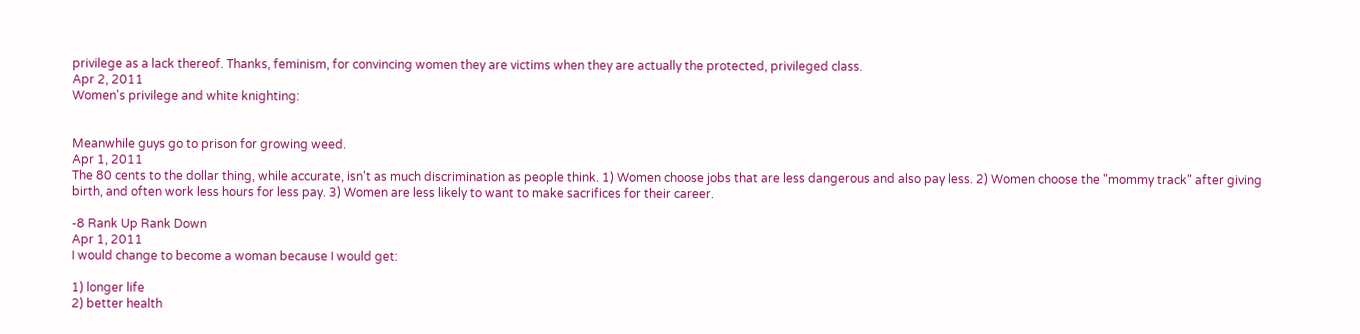privilege as a lack thereof. Thanks, feminism, for convincing women they are victims when they are actually the protected, privileged class.
Apr 2, 2011
Women's privilege and white knighting:


Meanwhile guys go to prison for growing weed.
Apr 1, 2011
The 80 cents to the dollar thing, while accurate, isn't as much discrimination as people think. 1) Women choose jobs that are less dangerous and also pay less. 2) Women choose the "mommy track" after giving birth, and often work less hours for less pay. 3) Women are less likely to want to make sacrifices for their career.

-8 Rank Up Rank Down
Apr 1, 2011
I would change to become a woman because I would get:

1) longer life
2) better health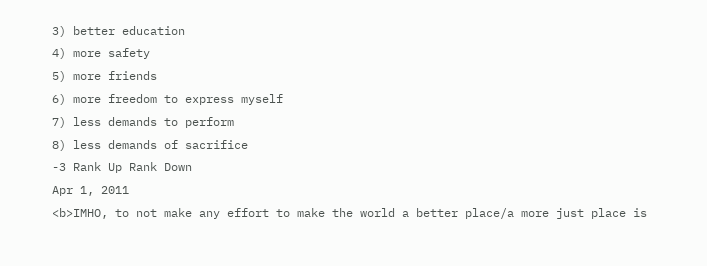3) better education
4) more safety
5) more friends
6) more freedom to express myself
7) less demands to perform
8) less demands of sacrifice
-3 Rank Up Rank Down
Apr 1, 2011
<b>IMHO, to not make any effort to make the world a better place/a more just place is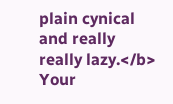plain cynical and really really lazy.</b>
Your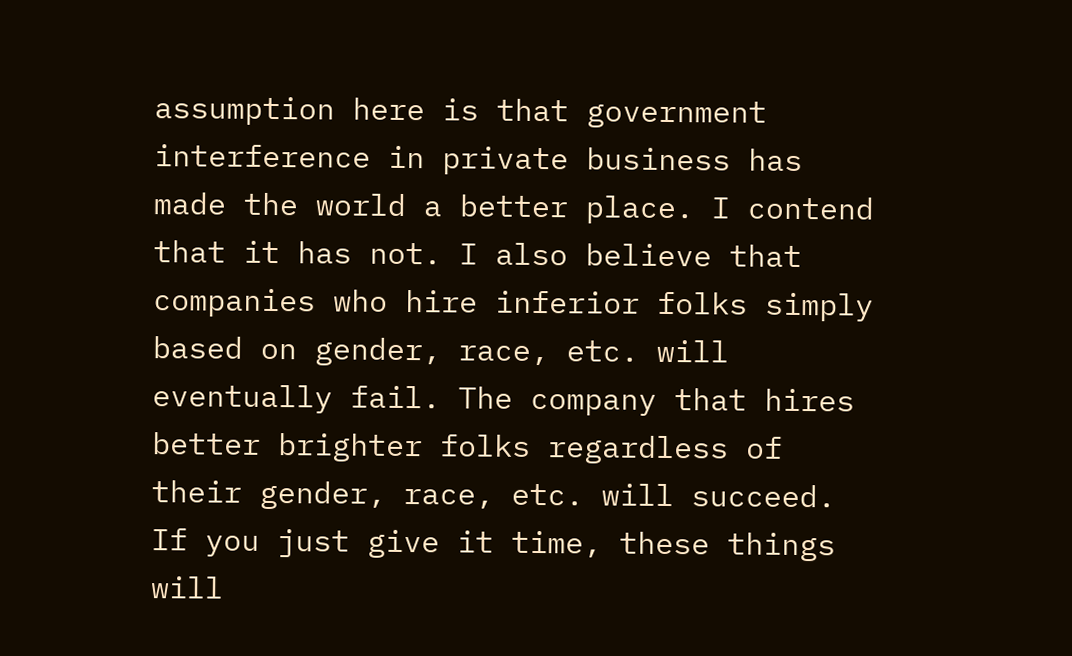assumption here is that government interference in private business has made the world a better place. I contend that it has not. I also believe that companies who hire inferior folks simply based on gender, race, etc. will eventually fail. The company that hires better brighter folks regardless of their gender, race, etc. will succeed. If you just give it time, these things will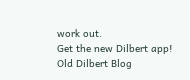work out.
Get the new Dilbert app!
Old Dilbert Blog